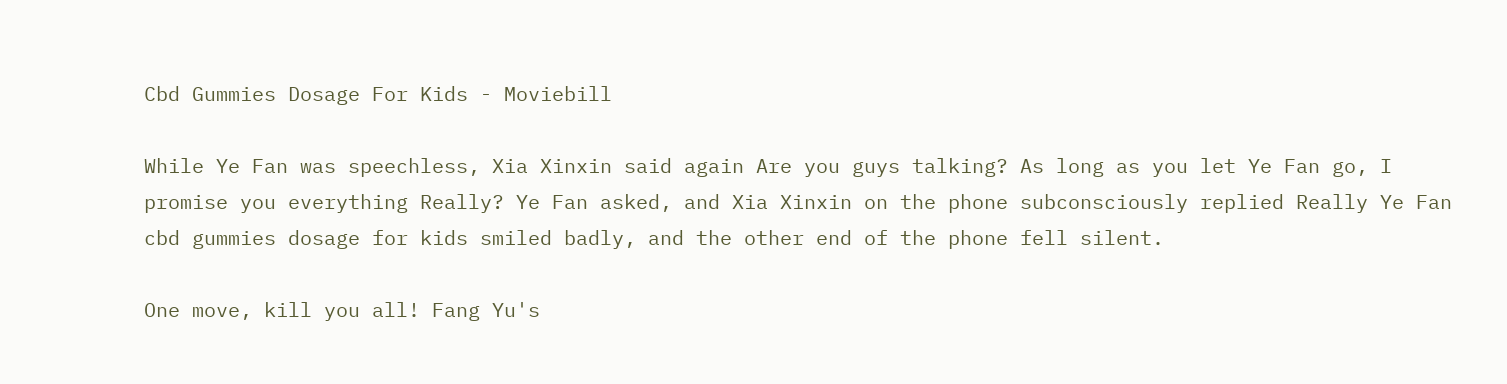Cbd Gummies Dosage For Kids - Moviebill

While Ye Fan was speechless, Xia Xinxin said again Are you guys talking? As long as you let Ye Fan go, I promise you everything Really? Ye Fan asked, and Xia Xinxin on the phone subconsciously replied Really Ye Fan cbd gummies dosage for kids smiled badly, and the other end of the phone fell silent.

One move, kill you all! Fang Yu's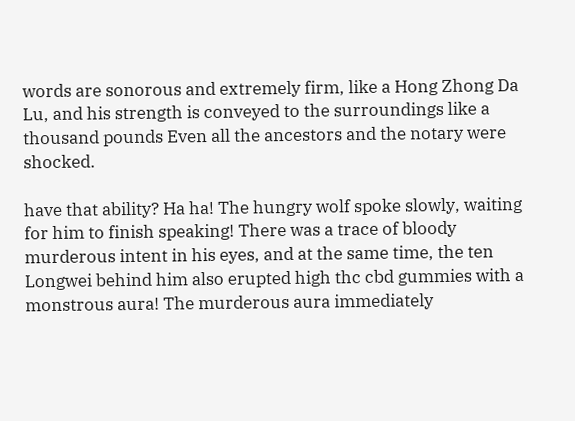words are sonorous and extremely firm, like a Hong Zhong Da Lu, and his strength is conveyed to the surroundings like a thousand pounds Even all the ancestors and the notary were shocked.

have that ability? Ha ha! The hungry wolf spoke slowly, waiting for him to finish speaking! There was a trace of bloody murderous intent in his eyes, and at the same time, the ten Longwei behind him also erupted high thc cbd gummies with a monstrous aura! The murderous aura immediately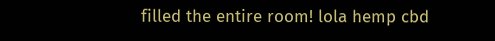filled the entire room! lola hemp cbd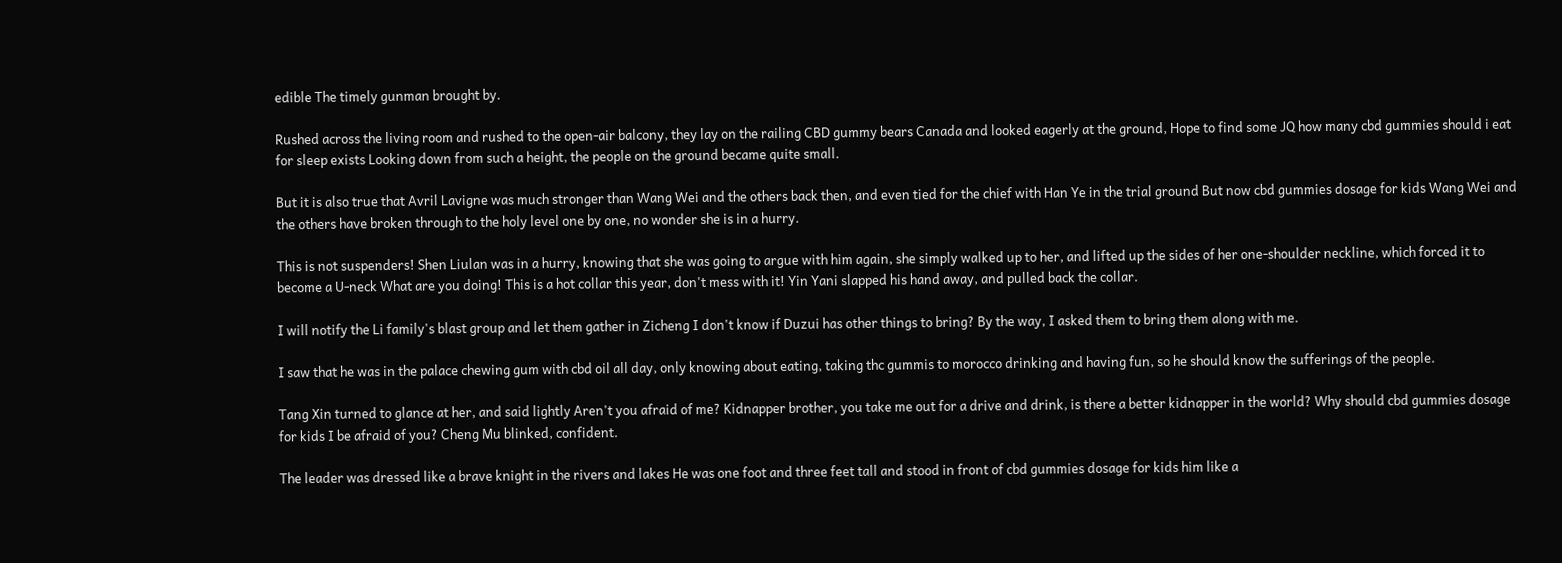edible The timely gunman brought by.

Rushed across the living room and rushed to the open-air balcony, they lay on the railing CBD gummy bears Canada and looked eagerly at the ground, Hope to find some JQ how many cbd gummies should i eat for sleep exists Looking down from such a height, the people on the ground became quite small.

But it is also true that Avril Lavigne was much stronger than Wang Wei and the others back then, and even tied for the chief with Han Ye in the trial ground But now cbd gummies dosage for kids Wang Wei and the others have broken through to the holy level one by one, no wonder she is in a hurry.

This is not suspenders! Shen Liulan was in a hurry, knowing that she was going to argue with him again, she simply walked up to her, and lifted up the sides of her one-shoulder neckline, which forced it to become a U-neck What are you doing! This is a hot collar this year, don't mess with it! Yin Yani slapped his hand away, and pulled back the collar.

I will notify the Li family's blast group and let them gather in Zicheng I don't know if Duzui has other things to bring? By the way, I asked them to bring them along with me.

I saw that he was in the palace chewing gum with cbd oil all day, only knowing about eating, taking thc gummis to morocco drinking and having fun, so he should know the sufferings of the people.

Tang Xin turned to glance at her, and said lightly Aren't you afraid of me? Kidnapper brother, you take me out for a drive and drink, is there a better kidnapper in the world? Why should cbd gummies dosage for kids I be afraid of you? Cheng Mu blinked, confident.

The leader was dressed like a brave knight in the rivers and lakes He was one foot and three feet tall and stood in front of cbd gummies dosage for kids him like a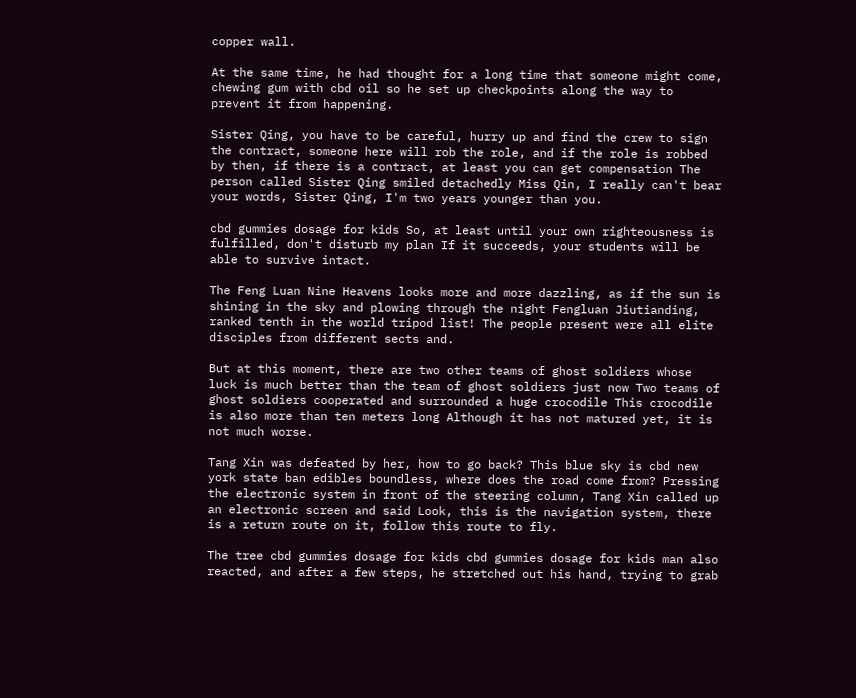copper wall.

At the same time, he had thought for a long time that someone might come, chewing gum with cbd oil so he set up checkpoints along the way to prevent it from happening.

Sister Qing, you have to be careful, hurry up and find the crew to sign the contract, someone here will rob the role, and if the role is robbed by then, if there is a contract, at least you can get compensation The person called Sister Qing smiled detachedly Miss Qin, I really can't bear your words, Sister Qing, I'm two years younger than you.

cbd gummies dosage for kids So, at least until your own righteousness is fulfilled, don't disturb my plan If it succeeds, your students will be able to survive intact.

The Feng Luan Nine Heavens looks more and more dazzling, as if the sun is shining in the sky and plowing through the night Fengluan Jiutianding, ranked tenth in the world tripod list! The people present were all elite disciples from different sects and.

But at this moment, there are two other teams of ghost soldiers whose luck is much better than the team of ghost soldiers just now Two teams of ghost soldiers cooperated and surrounded a huge crocodile This crocodile is also more than ten meters long Although it has not matured yet, it is not much worse.

Tang Xin was defeated by her, how to go back? This blue sky is cbd new york state ban edibles boundless, where does the road come from? Pressing the electronic system in front of the steering column, Tang Xin called up an electronic screen and said Look, this is the navigation system, there is a return route on it, follow this route to fly.

The tree cbd gummies dosage for kids cbd gummies dosage for kids man also reacted, and after a few steps, he stretched out his hand, trying to grab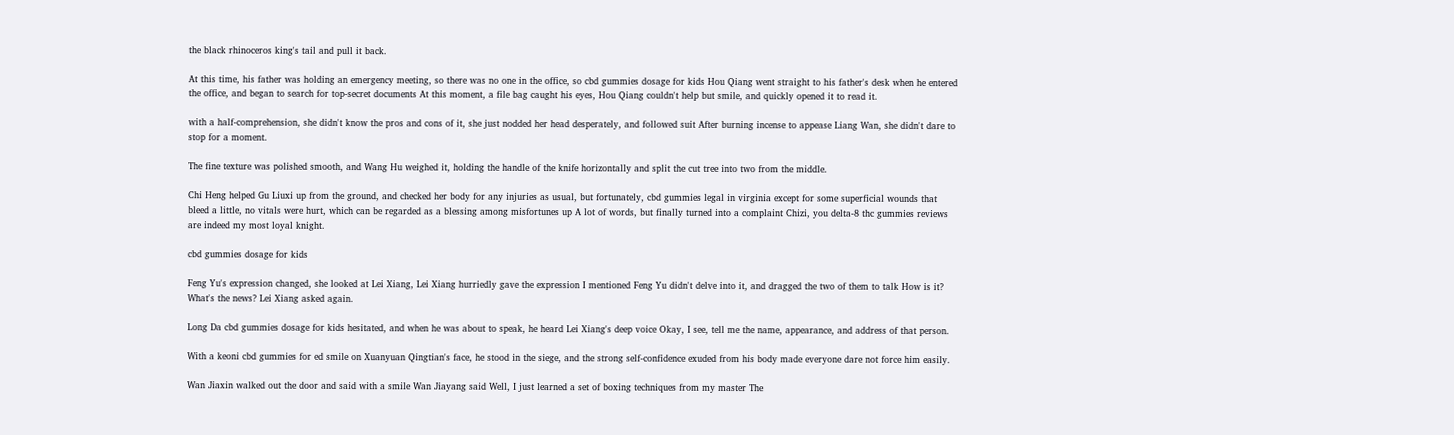the black rhinoceros king's tail and pull it back.

At this time, his father was holding an emergency meeting, so there was no one in the office, so cbd gummies dosage for kids Hou Qiang went straight to his father's desk when he entered the office, and began to search for top-secret documents At this moment, a file bag caught his eyes, Hou Qiang couldn't help but smile, and quickly opened it to read it.

with a half-comprehension, she didn't know the pros and cons of it, she just nodded her head desperately, and followed suit After burning incense to appease Liang Wan, she didn't dare to stop for a moment.

The fine texture was polished smooth, and Wang Hu weighed it, holding the handle of the knife horizontally and split the cut tree into two from the middle.

Chi Heng helped Gu Liuxi up from the ground, and checked her body for any injuries as usual, but fortunately, cbd gummies legal in virginia except for some superficial wounds that bleed a little, no vitals were hurt, which can be regarded as a blessing among misfortunes up A lot of words, but finally turned into a complaint Chizi, you delta-8 thc gummies reviews are indeed my most loyal knight.

cbd gummies dosage for kids

Feng Yu's expression changed, she looked at Lei Xiang, Lei Xiang hurriedly gave the expression I mentioned Feng Yu didn't delve into it, and dragged the two of them to talk How is it? What's the news? Lei Xiang asked again.

Long Da cbd gummies dosage for kids hesitated, and when he was about to speak, he heard Lei Xiang's deep voice Okay, I see, tell me the name, appearance, and address of that person.

With a keoni cbd gummies for ed smile on Xuanyuan Qingtian's face, he stood in the siege, and the strong self-confidence exuded from his body made everyone dare not force him easily.

Wan Jiaxin walked out the door and said with a smile Wan Jiayang said Well, I just learned a set of boxing techniques from my master The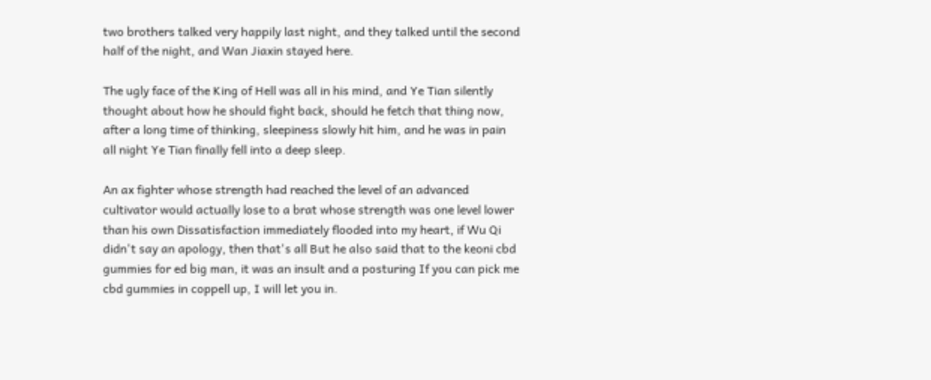two brothers talked very happily last night, and they talked until the second half of the night, and Wan Jiaxin stayed here.

The ugly face of the King of Hell was all in his mind, and Ye Tian silently thought about how he should fight back, should he fetch that thing now, after a long time of thinking, sleepiness slowly hit him, and he was in pain all night Ye Tian finally fell into a deep sleep.

An ax fighter whose strength had reached the level of an advanced cultivator would actually lose to a brat whose strength was one level lower than his own Dissatisfaction immediately flooded into my heart, if Wu Qi didn't say an apology, then that's all But he also said that to the keoni cbd gummies for ed big man, it was an insult and a posturing If you can pick me cbd gummies in coppell up, I will let you in.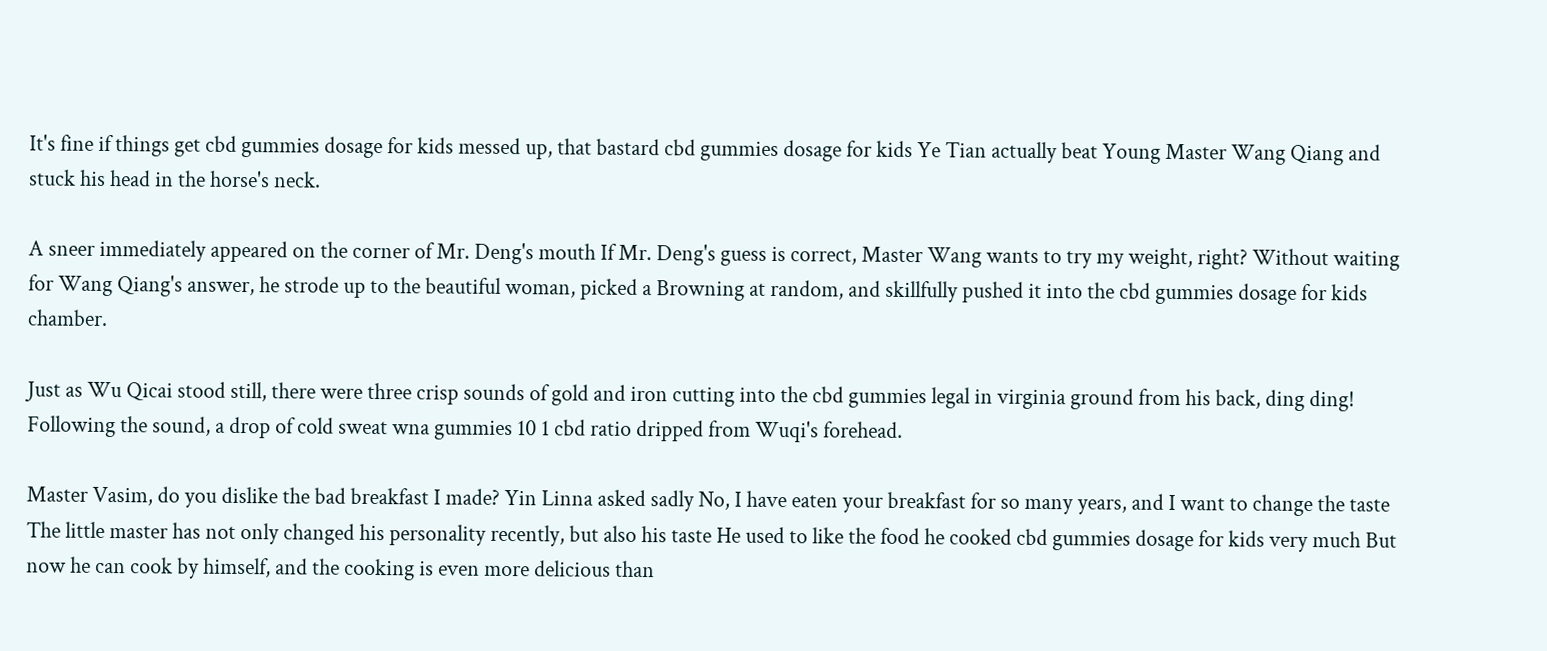It's fine if things get cbd gummies dosage for kids messed up, that bastard cbd gummies dosage for kids Ye Tian actually beat Young Master Wang Qiang and stuck his head in the horse's neck.

A sneer immediately appeared on the corner of Mr. Deng's mouth If Mr. Deng's guess is correct, Master Wang wants to try my weight, right? Without waiting for Wang Qiang's answer, he strode up to the beautiful woman, picked a Browning at random, and skillfully pushed it into the cbd gummies dosage for kids chamber.

Just as Wu Qicai stood still, there were three crisp sounds of gold and iron cutting into the cbd gummies legal in virginia ground from his back, ding ding! Following the sound, a drop of cold sweat wna gummies 10 1 cbd ratio dripped from Wuqi's forehead.

Master Vasim, do you dislike the bad breakfast I made? Yin Linna asked sadly No, I have eaten your breakfast for so many years, and I want to change the taste The little master has not only changed his personality recently, but also his taste He used to like the food he cooked cbd gummies dosage for kids very much But now he can cook by himself, and the cooking is even more delicious than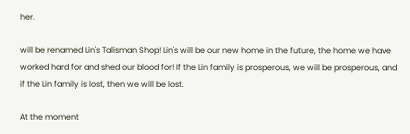her.

will be renamed Lin's Talisman Shop! Lin's will be our new home in the future, the home we have worked hard for and shed our blood for! If the Lin family is prosperous, we will be prosperous, and if the Lin family is lost, then we will be lost.

At the moment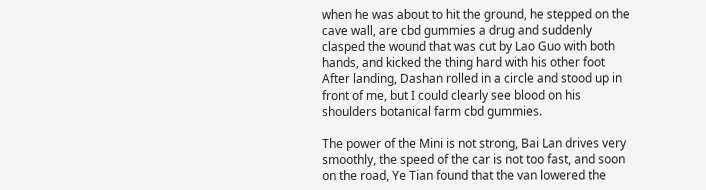when he was about to hit the ground, he stepped on the cave wall, are cbd gummies a drug and suddenly clasped the wound that was cut by Lao Guo with both hands, and kicked the thing hard with his other foot After landing, Dashan rolled in a circle and stood up in front of me, but I could clearly see blood on his shoulders botanical farm cbd gummies.

The power of the Mini is not strong, Bai Lan drives very smoothly, the speed of the car is not too fast, and soon on the road, Ye Tian found that the van lowered the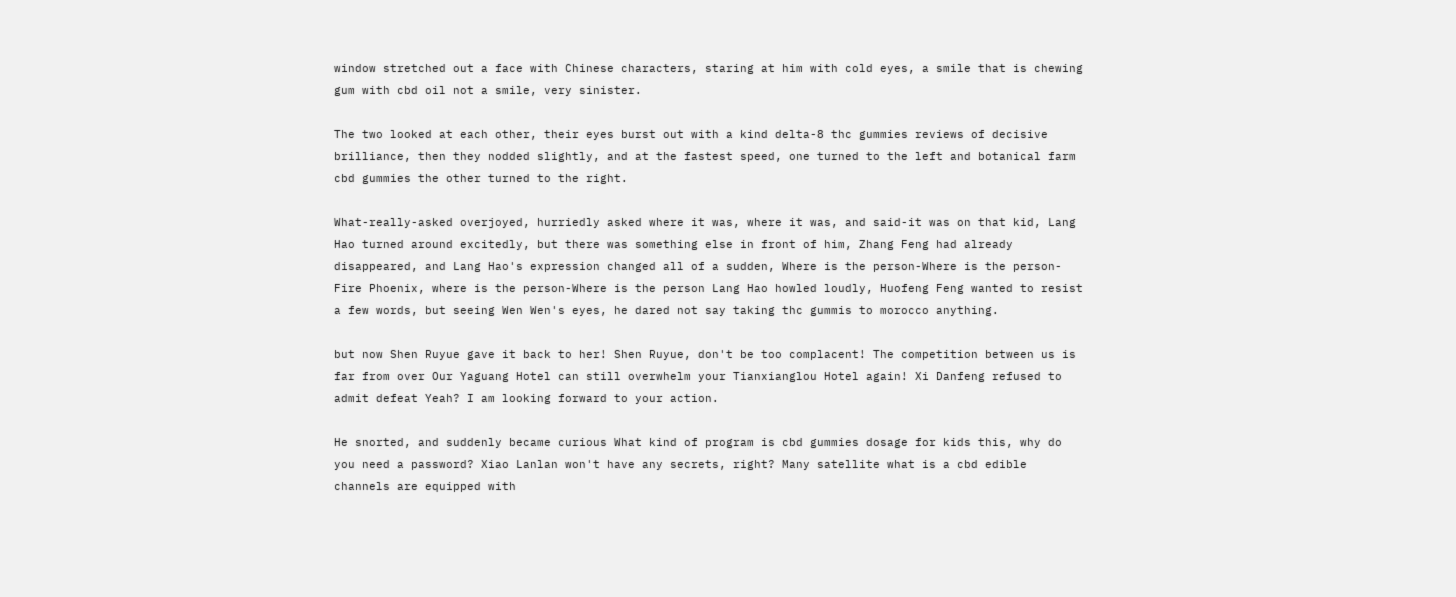window stretched out a face with Chinese characters, staring at him with cold eyes, a smile that is chewing gum with cbd oil not a smile, very sinister.

The two looked at each other, their eyes burst out with a kind delta-8 thc gummies reviews of decisive brilliance, then they nodded slightly, and at the fastest speed, one turned to the left and botanical farm cbd gummies the other turned to the right.

What-really-asked overjoyed, hurriedly asked where it was, where it was, and said-it was on that kid, Lang Hao turned around excitedly, but there was something else in front of him, Zhang Feng had already disappeared, and Lang Hao's expression changed all of a sudden, Where is the person-Where is the person-Fire Phoenix, where is the person-Where is the person Lang Hao howled loudly, Huofeng Feng wanted to resist a few words, but seeing Wen Wen's eyes, he dared not say taking thc gummis to morocco anything.

but now Shen Ruyue gave it back to her! Shen Ruyue, don't be too complacent! The competition between us is far from over Our Yaguang Hotel can still overwhelm your Tianxianglou Hotel again! Xi Danfeng refused to admit defeat Yeah? I am looking forward to your action.

He snorted, and suddenly became curious What kind of program is cbd gummies dosage for kids this, why do you need a password? Xiao Lanlan won't have any secrets, right? Many satellite what is a cbd edible channels are equipped with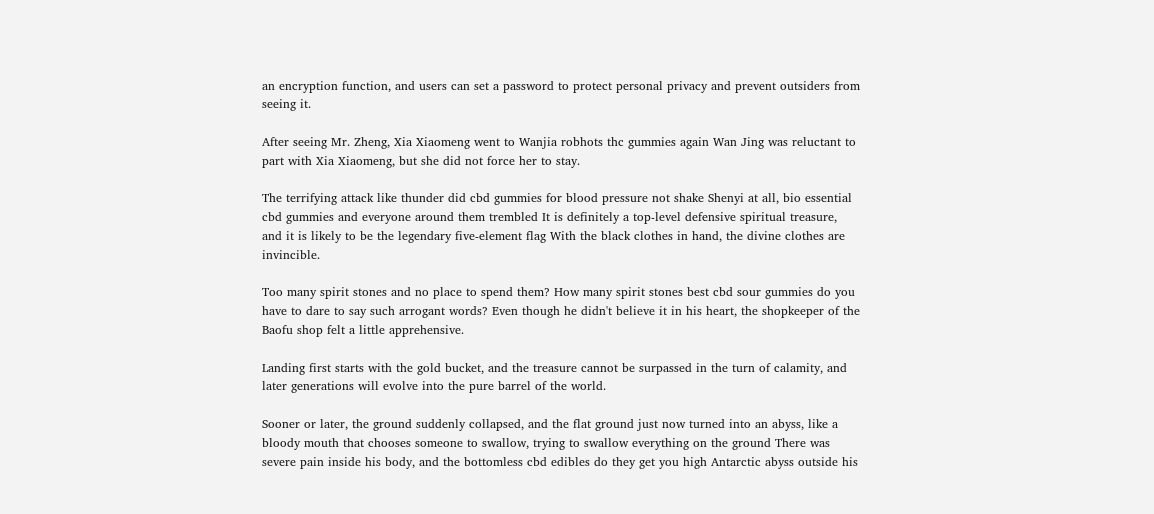an encryption function, and users can set a password to protect personal privacy and prevent outsiders from seeing it.

After seeing Mr. Zheng, Xia Xiaomeng went to Wanjia robhots thc gummies again Wan Jing was reluctant to part with Xia Xiaomeng, but she did not force her to stay.

The terrifying attack like thunder did cbd gummies for blood pressure not shake Shenyi at all, bio essential cbd gummies and everyone around them trembled It is definitely a top-level defensive spiritual treasure, and it is likely to be the legendary five-element flag With the black clothes in hand, the divine clothes are invincible.

Too many spirit stones and no place to spend them? How many spirit stones best cbd sour gummies do you have to dare to say such arrogant words? Even though he didn't believe it in his heart, the shopkeeper of the Baofu shop felt a little apprehensive.

Landing first starts with the gold bucket, and the treasure cannot be surpassed in the turn of calamity, and later generations will evolve into the pure barrel of the world.

Sooner or later, the ground suddenly collapsed, and the flat ground just now turned into an abyss, like a bloody mouth that chooses someone to swallow, trying to swallow everything on the ground There was severe pain inside his body, and the bottomless cbd edibles do they get you high Antarctic abyss outside his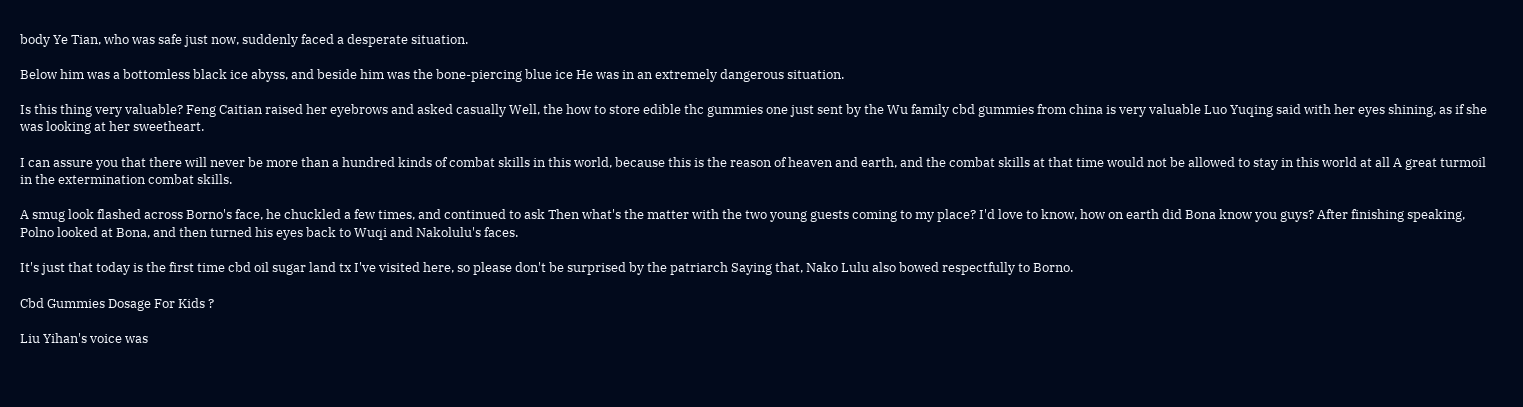body Ye Tian, who was safe just now, suddenly faced a desperate situation.

Below him was a bottomless black ice abyss, and beside him was the bone-piercing blue ice He was in an extremely dangerous situation.

Is this thing very valuable? Feng Caitian raised her eyebrows and asked casually Well, the how to store edible thc gummies one just sent by the Wu family cbd gummies from china is very valuable Luo Yuqing said with her eyes shining, as if she was looking at her sweetheart.

I can assure you that there will never be more than a hundred kinds of combat skills in this world, because this is the reason of heaven and earth, and the combat skills at that time would not be allowed to stay in this world at all A great turmoil in the extermination combat skills.

A smug look flashed across Borno's face, he chuckled a few times, and continued to ask Then what's the matter with the two young guests coming to my place? I'd love to know, how on earth did Bona know you guys? After finishing speaking, Polno looked at Bona, and then turned his eyes back to Wuqi and Nakolulu's faces.

It's just that today is the first time cbd oil sugar land tx I've visited here, so please don't be surprised by the patriarch Saying that, Nako Lulu also bowed respectfully to Borno.

Cbd Gummies Dosage For Kids ?

Liu Yihan's voice was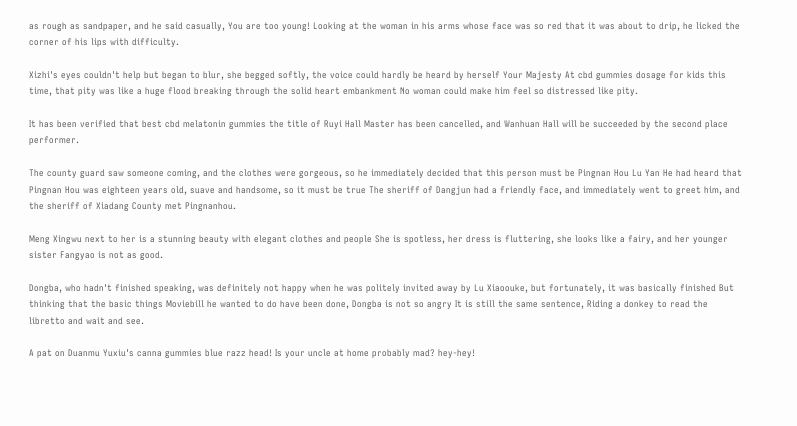as rough as sandpaper, and he said casually, You are too young! Looking at the woman in his arms whose face was so red that it was about to drip, he licked the corner of his lips with difficulty.

Xizhi's eyes couldn't help but began to blur, she begged softly, the voice could hardly be heard by herself Your Majesty At cbd gummies dosage for kids this time, that pity was like a huge flood breaking through the solid heart embankment No woman could make him feel so distressed like pity.

It has been verified that best cbd melatonin gummies the title of Ruyi Hall Master has been cancelled, and Wanhuan Hall will be succeeded by the second place performer.

The county guard saw someone coming, and the clothes were gorgeous, so he immediately decided that this person must be Pingnan Hou Lu Yan He had heard that Pingnan Hou was eighteen years old, suave and handsome, so it must be true The sheriff of Dangjun had a friendly face, and immediately went to greet him, and the sheriff of Xiadang County met Pingnanhou.

Meng Xingwu next to her is a stunning beauty with elegant clothes and people She is spotless, her dress is fluttering, she looks like a fairy, and her younger sister Fangyao is not as good.

Dongba, who hadn't finished speaking, was definitely not happy when he was politely invited away by Lu Xiaoouke, but fortunately, it was basically finished But thinking that the basic things Moviebill he wanted to do have been done, Dongba is not so angry It is still the same sentence, Riding a donkey to read the libretto and wait and see.

A pat on Duanmu Yuxiu's canna gummies blue razz head! Is your uncle at home probably mad? hey-hey!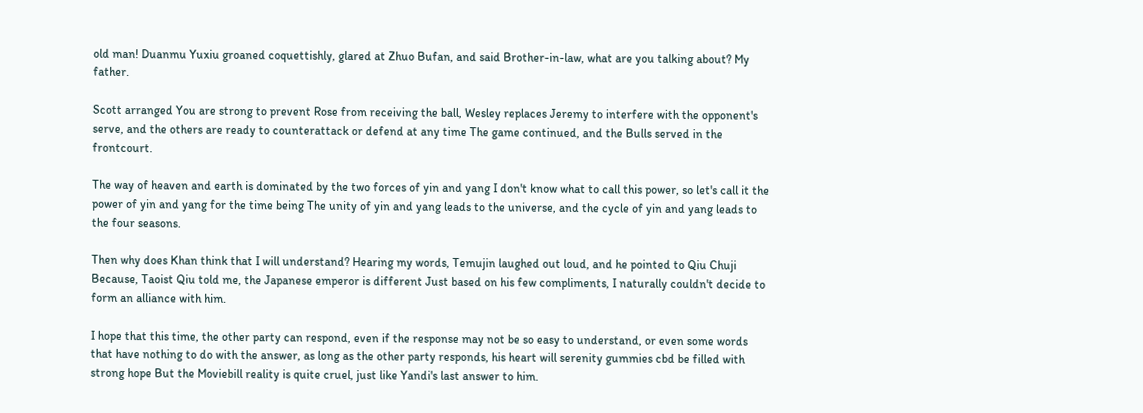old man! Duanmu Yuxiu groaned coquettishly, glared at Zhuo Bufan, and said Brother-in-law, what are you talking about? My father.

Scott arranged You are strong to prevent Rose from receiving the ball, Wesley replaces Jeremy to interfere with the opponent's serve, and the others are ready to counterattack or defend at any time The game continued, and the Bulls served in the frontcourt.

The way of heaven and earth is dominated by the two forces of yin and yang I don't know what to call this power, so let's call it the power of yin and yang for the time being The unity of yin and yang leads to the universe, and the cycle of yin and yang leads to the four seasons.

Then why does Khan think that I will understand? Hearing my words, Temujin laughed out loud, and he pointed to Qiu Chuji Because, Taoist Qiu told me, the Japanese emperor is different Just based on his few compliments, I naturally couldn't decide to form an alliance with him.

I hope that this time, the other party can respond, even if the response may not be so easy to understand, or even some words that have nothing to do with the answer, as long as the other party responds, his heart will serenity gummies cbd be filled with strong hope But the Moviebill reality is quite cruel, just like Yandi's last answer to him.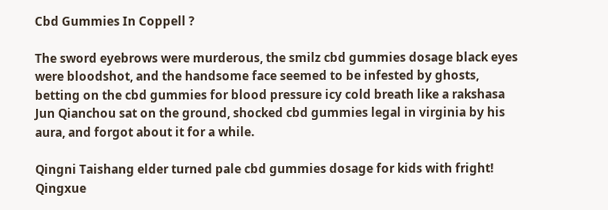Cbd Gummies In Coppell ?

The sword eyebrows were murderous, the smilz cbd gummies dosage black eyes were bloodshot, and the handsome face seemed to be infested by ghosts, betting on the cbd gummies for blood pressure icy cold breath like a rakshasa Jun Qianchou sat on the ground, shocked cbd gummies legal in virginia by his aura, and forgot about it for a while.

Qingni Taishang elder turned pale cbd gummies dosage for kids with fright! Qingxue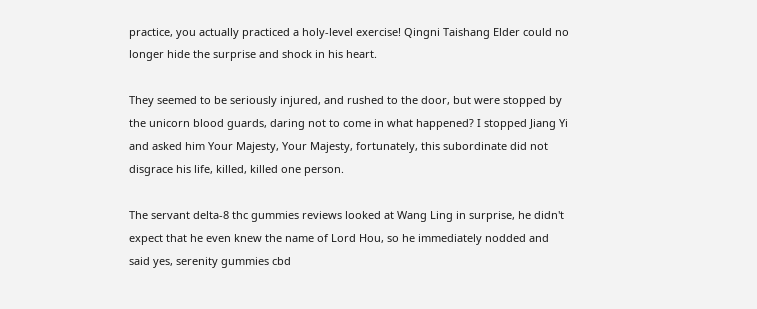practice, you actually practiced a holy-level exercise! Qingni Taishang Elder could no longer hide the surprise and shock in his heart.

They seemed to be seriously injured, and rushed to the door, but were stopped by the unicorn blood guards, daring not to come in what happened? I stopped Jiang Yi and asked him Your Majesty, Your Majesty, fortunately, this subordinate did not disgrace his life, killed, killed one person.

The servant delta-8 thc gummies reviews looked at Wang Ling in surprise, he didn't expect that he even knew the name of Lord Hou, so he immediately nodded and said yes, serenity gummies cbd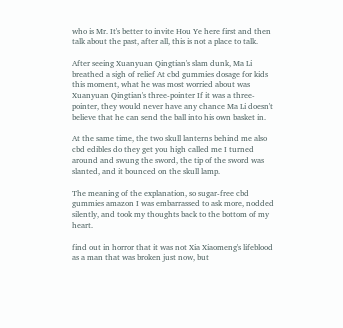who is Mr. It's better to invite Hou Ye here first and then talk about the past, after all, this is not a place to talk.

After seeing Xuanyuan Qingtian's slam dunk, Ma Li breathed a sigh of relief At cbd gummies dosage for kids this moment, what he was most worried about was Xuanyuan Qingtian's three-pointer If it was a three-pointer, they would never have any chance Ma Li doesn't believe that he can send the ball into his own basket in.

At the same time, the two skull lanterns behind me also cbd edibles do they get you high called me I turned around and swung the sword, the tip of the sword was slanted, and it bounced on the skull lamp.

The meaning of the explanation, so sugar-free cbd gummies amazon I was embarrassed to ask more, nodded silently, and took my thoughts back to the bottom of my heart.

find out in horror that it was not Xia Xiaomeng's lifeblood as a man that was broken just now, but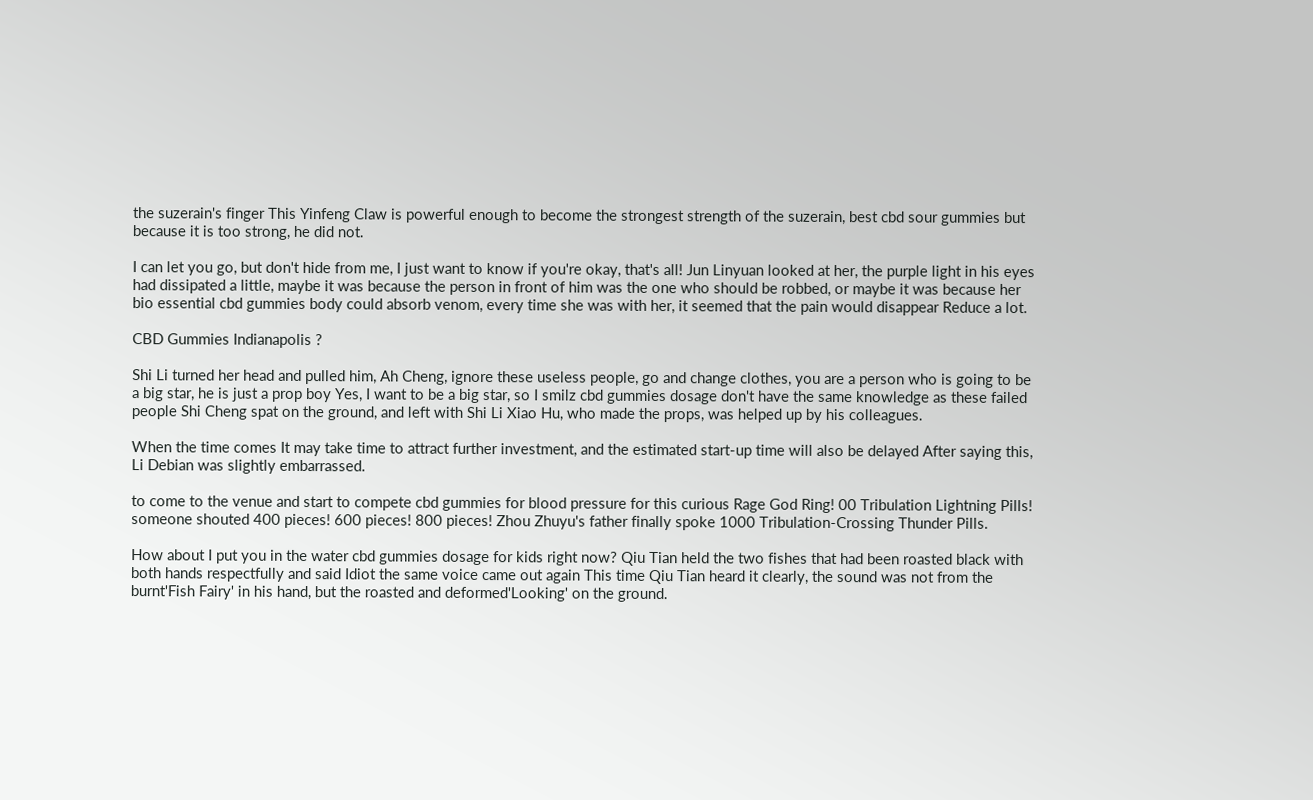the suzerain's finger This Yinfeng Claw is powerful enough to become the strongest strength of the suzerain, best cbd sour gummies but because it is too strong, he did not.

I can let you go, but don't hide from me, I just want to know if you're okay, that's all! Jun Linyuan looked at her, the purple light in his eyes had dissipated a little, maybe it was because the person in front of him was the one who should be robbed, or maybe it was because her bio essential cbd gummies body could absorb venom, every time she was with her, it seemed that the pain would disappear Reduce a lot.

CBD Gummies Indianapolis ?

Shi Li turned her head and pulled him, Ah Cheng, ignore these useless people, go and change clothes, you are a person who is going to be a big star, he is just a prop boy Yes, I want to be a big star, so I smilz cbd gummies dosage don't have the same knowledge as these failed people Shi Cheng spat on the ground, and left with Shi Li Xiao Hu, who made the props, was helped up by his colleagues.

When the time comes It may take time to attract further investment, and the estimated start-up time will also be delayed After saying this, Li Debian was slightly embarrassed.

to come to the venue and start to compete cbd gummies for blood pressure for this curious Rage God Ring! 00 Tribulation Lightning Pills! someone shouted 400 pieces! 600 pieces! 800 pieces! Zhou Zhuyu's father finally spoke 1000 Tribulation-Crossing Thunder Pills.

How about I put you in the water cbd gummies dosage for kids right now? Qiu Tian held the two fishes that had been roasted black with both hands respectfully and said Idiot the same voice came out again This time Qiu Tian heard it clearly, the sound was not from the burnt'Fish Fairy' in his hand, but the roasted and deformed'Looking' on the ground.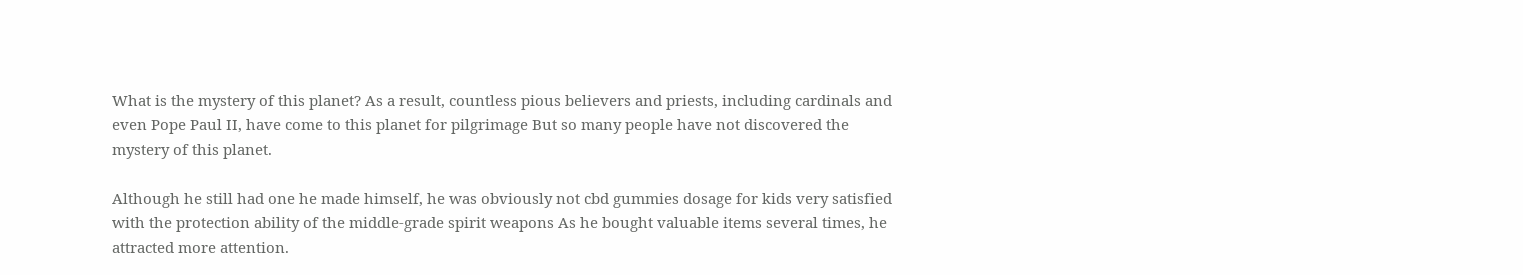What is the mystery of this planet? As a result, countless pious believers and priests, including cardinals and even Pope Paul II, have come to this planet for pilgrimage But so many people have not discovered the mystery of this planet.

Although he still had one he made himself, he was obviously not cbd gummies dosage for kids very satisfied with the protection ability of the middle-grade spirit weapons As he bought valuable items several times, he attracted more attention.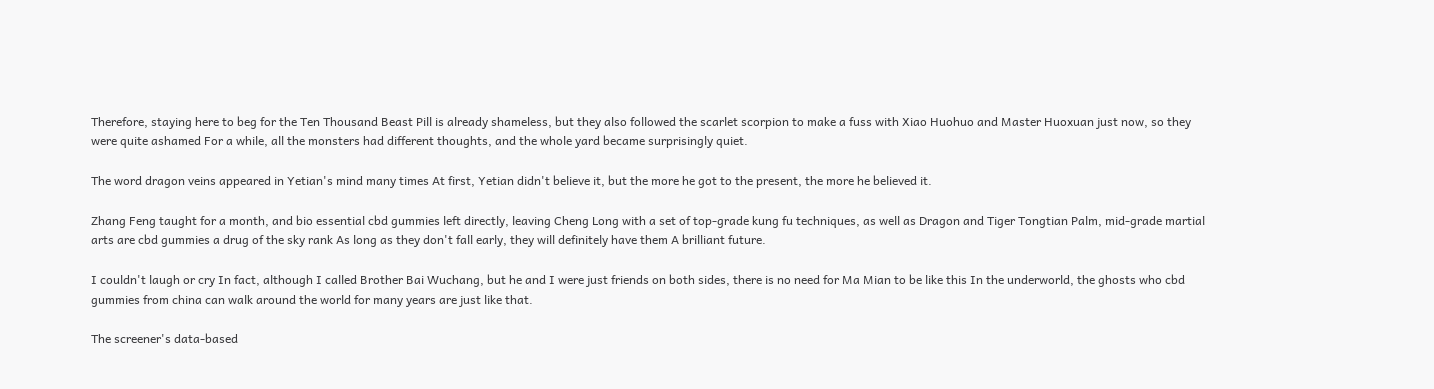Therefore, staying here to beg for the Ten Thousand Beast Pill is already shameless, but they also followed the scarlet scorpion to make a fuss with Xiao Huohuo and Master Huoxuan just now, so they were quite ashamed For a while, all the monsters had different thoughts, and the whole yard became surprisingly quiet.

The word dragon veins appeared in Yetian's mind many times At first, Yetian didn't believe it, but the more he got to the present, the more he believed it.

Zhang Feng taught for a month, and bio essential cbd gummies left directly, leaving Cheng Long with a set of top-grade kung fu techniques, as well as Dragon and Tiger Tongtian Palm, mid-grade martial arts are cbd gummies a drug of the sky rank As long as they don't fall early, they will definitely have them A brilliant future.

I couldn't laugh or cry In fact, although I called Brother Bai Wuchang, but he and I were just friends on both sides, there is no need for Ma Mian to be like this In the underworld, the ghosts who cbd gummies from china can walk around the world for many years are just like that.

The screener's data-based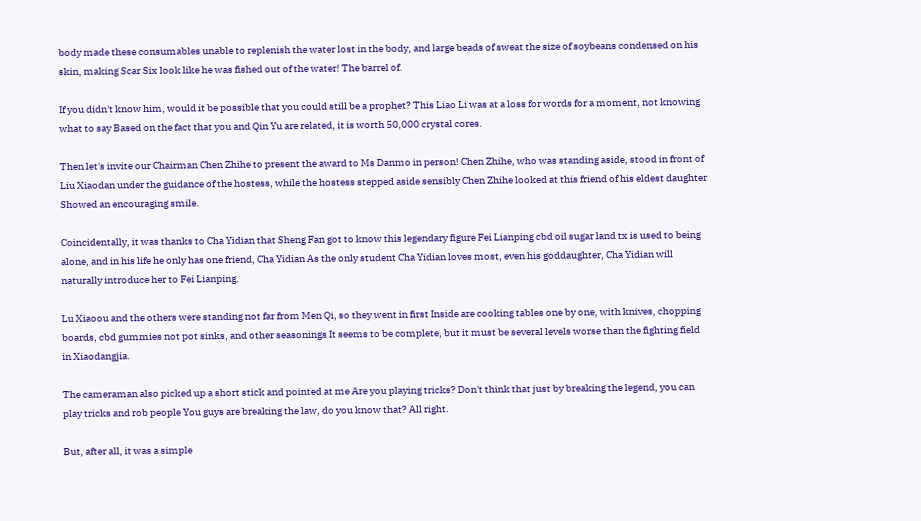body made these consumables unable to replenish the water lost in the body, and large beads of sweat the size of soybeans condensed on his skin, making Scar Six look like he was fished out of the water! The barrel of.

If you didn't know him, would it be possible that you could still be a prophet? This Liao Li was at a loss for words for a moment, not knowing what to say Based on the fact that you and Qin Yu are related, it is worth 50,000 crystal cores.

Then let's invite our Chairman Chen Zhihe to present the award to Ms Danmo in person! Chen Zhihe, who was standing aside, stood in front of Liu Xiaodan under the guidance of the hostess, while the hostess stepped aside sensibly Chen Zhihe looked at this friend of his eldest daughter Showed an encouraging smile.

Coincidentally, it was thanks to Cha Yidian that Sheng Fan got to know this legendary figure Fei Lianping cbd oil sugar land tx is used to being alone, and in his life he only has one friend, Cha Yidian As the only student Cha Yidian loves most, even his goddaughter, Cha Yidian will naturally introduce her to Fei Lianping.

Lu Xiaoou and the others were standing not far from Men Qi, so they went in first Inside are cooking tables one by one, with knives, chopping boards, cbd gummies not pot sinks, and other seasonings It seems to be complete, but it must be several levels worse than the fighting field in Xiaodangjia.

The cameraman also picked up a short stick and pointed at me Are you playing tricks? Don't think that just by breaking the legend, you can play tricks and rob people You guys are breaking the law, do you know that? All right.

But, after all, it was a simple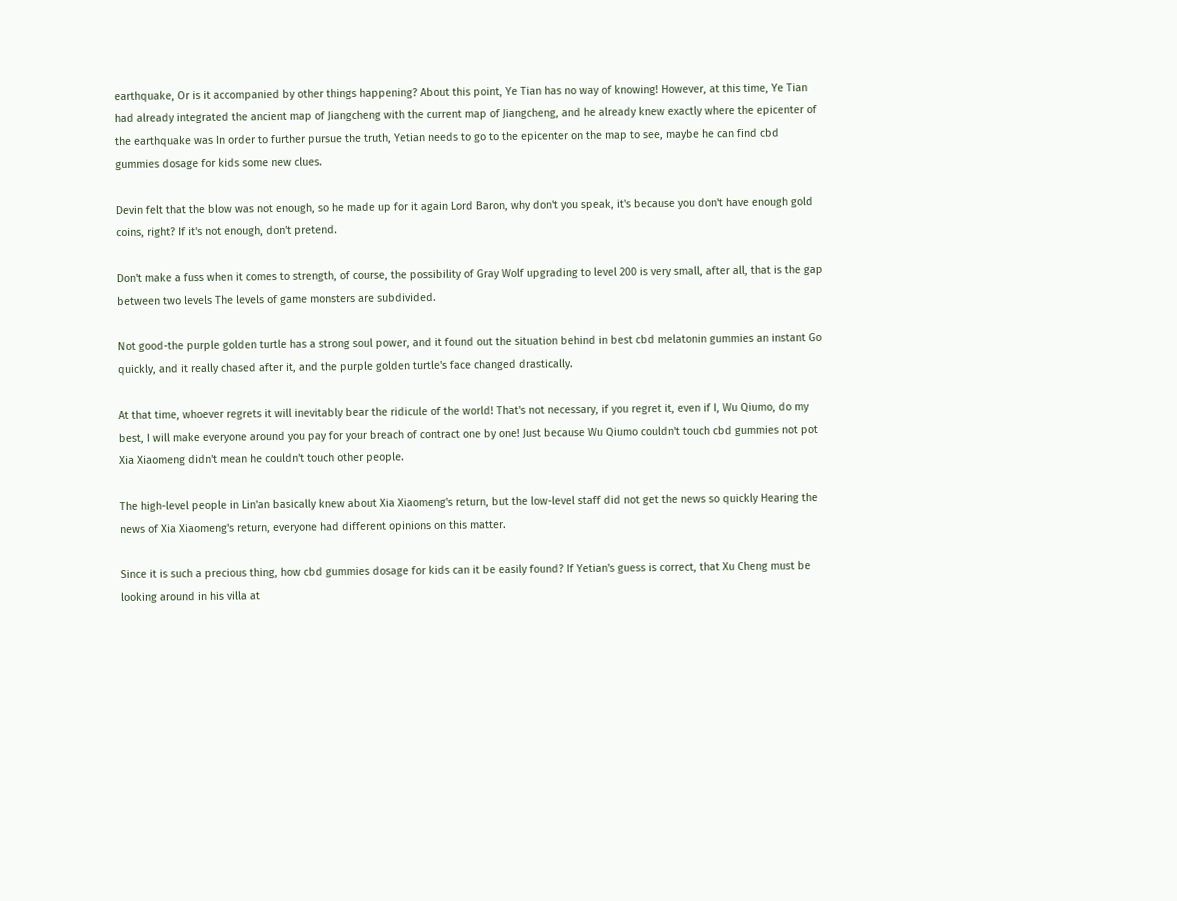earthquake, Or is it accompanied by other things happening? About this point, Ye Tian has no way of knowing! However, at this time, Ye Tian had already integrated the ancient map of Jiangcheng with the current map of Jiangcheng, and he already knew exactly where the epicenter of the earthquake was In order to further pursue the truth, Yetian needs to go to the epicenter on the map to see, maybe he can find cbd gummies dosage for kids some new clues.

Devin felt that the blow was not enough, so he made up for it again Lord Baron, why don't you speak, it's because you don't have enough gold coins, right? If it's not enough, don't pretend.

Don't make a fuss when it comes to strength, of course, the possibility of Gray Wolf upgrading to level 200 is very small, after all, that is the gap between two levels The levels of game monsters are subdivided.

Not good-the purple golden turtle has a strong soul power, and it found out the situation behind in best cbd melatonin gummies an instant Go quickly, and it really chased after it, and the purple golden turtle's face changed drastically.

At that time, whoever regrets it will inevitably bear the ridicule of the world! That's not necessary, if you regret it, even if I, Wu Qiumo, do my best, I will make everyone around you pay for your breach of contract one by one! Just because Wu Qiumo couldn't touch cbd gummies not pot Xia Xiaomeng didn't mean he couldn't touch other people.

The high-level people in Lin'an basically knew about Xia Xiaomeng's return, but the low-level staff did not get the news so quickly Hearing the news of Xia Xiaomeng's return, everyone had different opinions on this matter.

Since it is such a precious thing, how cbd gummies dosage for kids can it be easily found? If Yetian's guess is correct, that Xu Cheng must be looking around in his villa at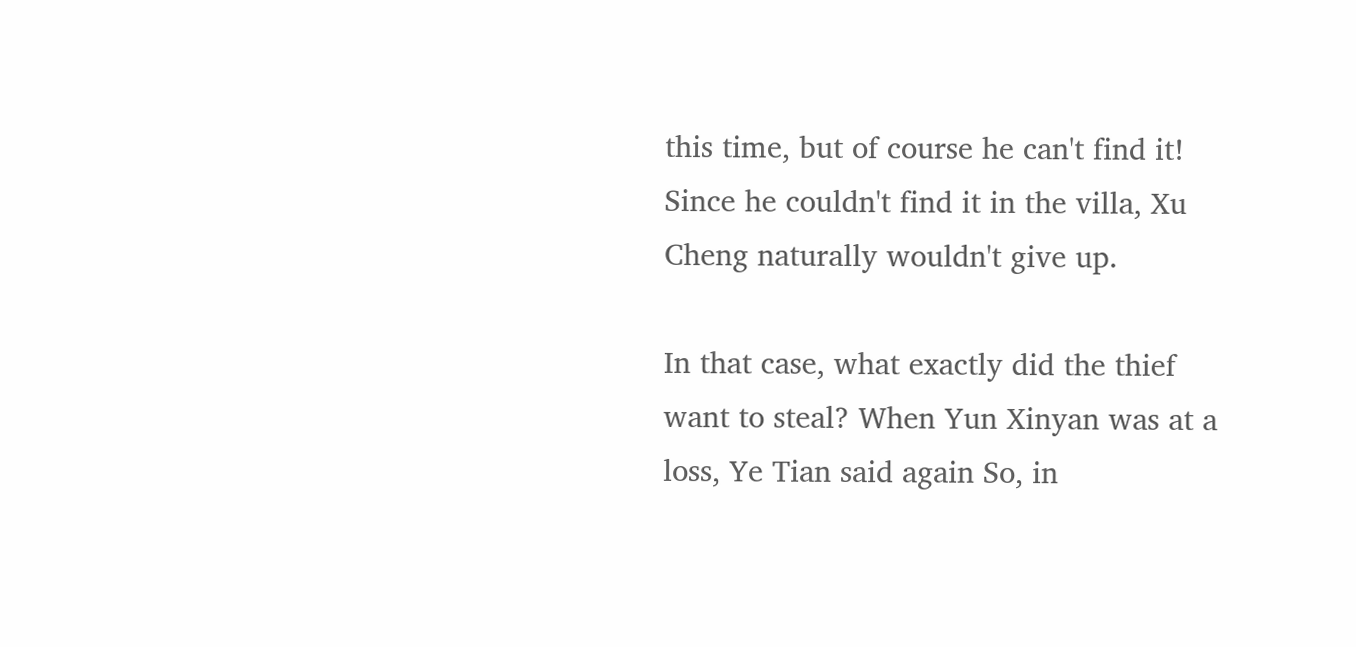this time, but of course he can't find it! Since he couldn't find it in the villa, Xu Cheng naturally wouldn't give up.

In that case, what exactly did the thief want to steal? When Yun Xinyan was at a loss, Ye Tian said again So, in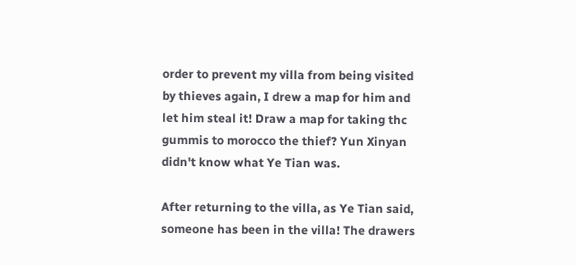order to prevent my villa from being visited by thieves again, I drew a map for him and let him steal it! Draw a map for taking thc gummis to morocco the thief? Yun Xinyan didn't know what Ye Tian was.

After returning to the villa, as Ye Tian said, someone has been in the villa! The drawers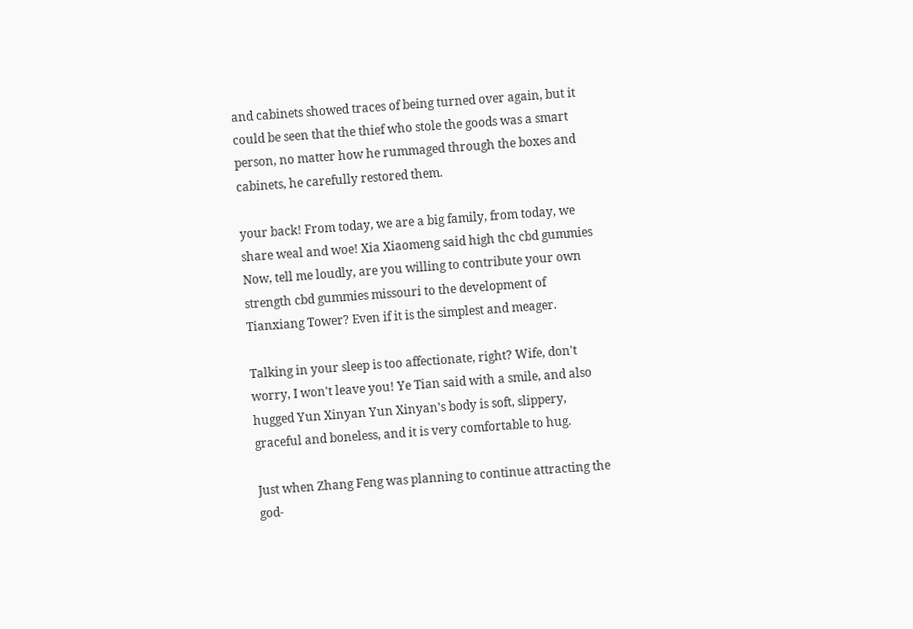and cabinets showed traces of being turned over again, but it could be seen that the thief who stole the goods was a smart person, no matter how he rummaged through the boxes and cabinets, he carefully restored them.

your back! From today, we are a big family, from today, we share weal and woe! Xia Xiaomeng said high thc cbd gummies Now, tell me loudly, are you willing to contribute your own strength cbd gummies missouri to the development of Tianxiang Tower? Even if it is the simplest and meager.

Talking in your sleep is too affectionate, right? Wife, don't worry, I won't leave you! Ye Tian said with a smile, and also hugged Yun Xinyan Yun Xinyan's body is soft, slippery, graceful and boneless, and it is very comfortable to hug.

Just when Zhang Feng was planning to continue attracting the god-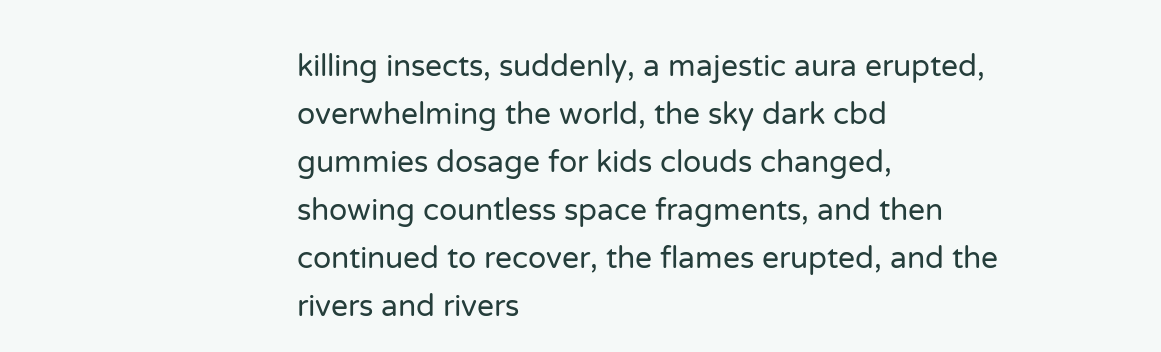killing insects, suddenly, a majestic aura erupted, overwhelming the world, the sky dark cbd gummies dosage for kids clouds changed, showing countless space fragments, and then continued to recover, the flames erupted, and the rivers and rivers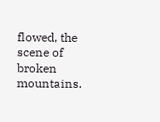flowed, the scene of broken mountains.